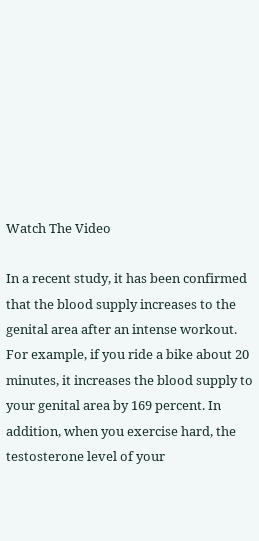Watch The Video

In a recent study, it has been confirmed that the blood supply increases to the genital area after an intense workout. For example, if you ride a bike about 20 minutes, it increases the blood supply to your genital area by 169 percent. In addition, when you exercise hard, the testosterone level of your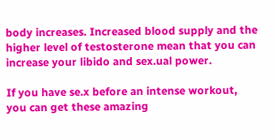body increases. Increased blood supply and the higher level of testosterone mean that you can increase your libido and sex.ual power.

If you have se.x before an intense workout, you can get these amazing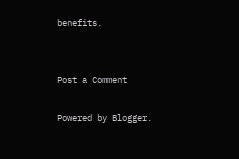benefits.


Post a Comment

Powered by Blogger.